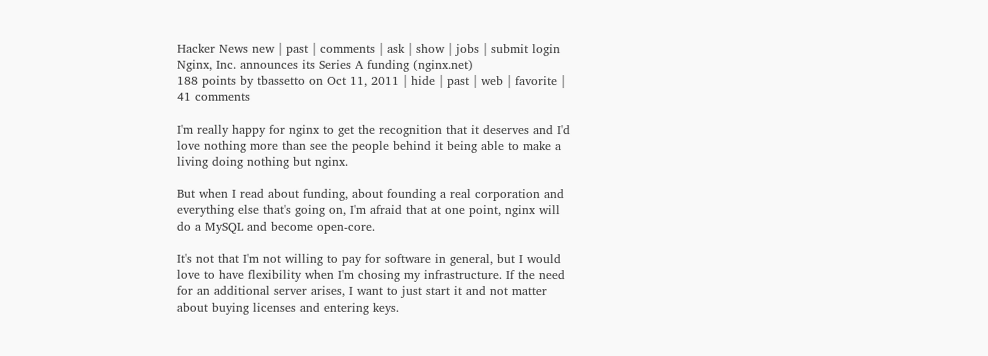Hacker News new | past | comments | ask | show | jobs | submit login
Nginx, Inc. announces its Series A funding (nginx.net)
188 points by tbassetto on Oct 11, 2011 | hide | past | web | favorite | 41 comments

I'm really happy for nginx to get the recognition that it deserves and I'd love nothing more than see the people behind it being able to make a living doing nothing but nginx.

But when I read about funding, about founding a real corporation and everything else that's going on, I'm afraid that at one point, nginx will do a MySQL and become open-core.

It's not that I'm not willing to pay for software in general, but I would love to have flexibility when I'm chosing my infrastructure. If the need for an additional server arises, I want to just start it and not matter about buying licenses and entering keys.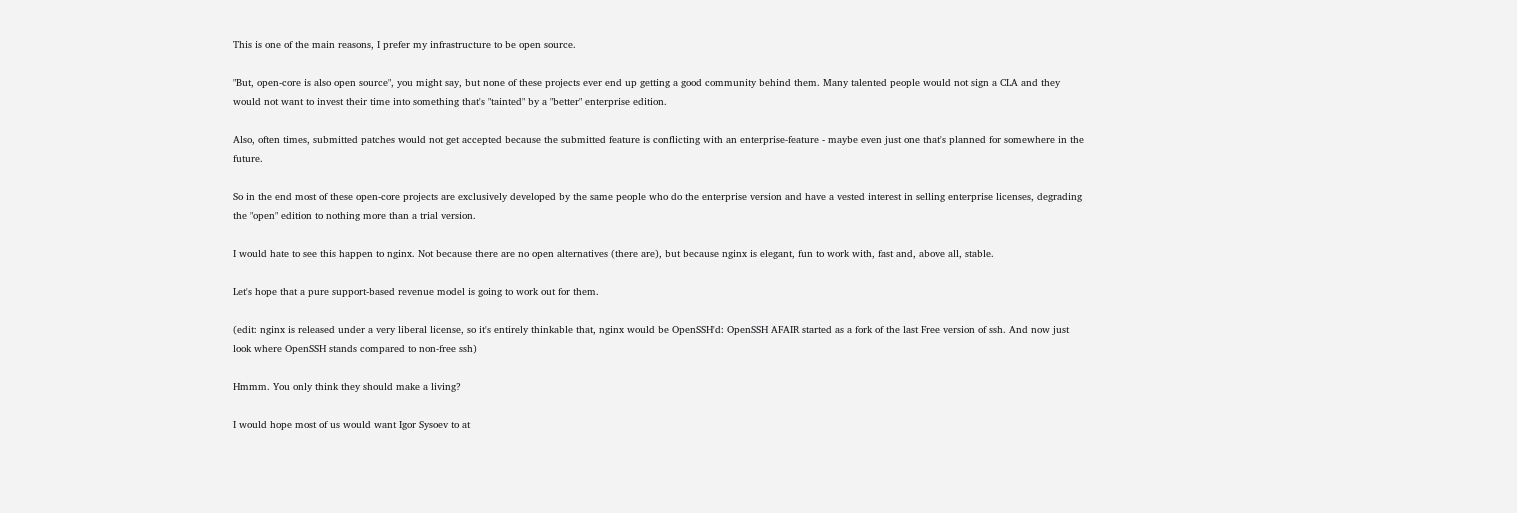This is one of the main reasons, I prefer my infrastructure to be open source.

"But, open-core is also open source", you might say, but none of these projects ever end up getting a good community behind them. Many talented people would not sign a CLA and they would not want to invest their time into something that's "tainted" by a "better" enterprise edition.

Also, often times, submitted patches would not get accepted because the submitted feature is conflicting with an enterprise-feature - maybe even just one that's planned for somewhere in the future.

So in the end most of these open-core projects are exclusively developed by the same people who do the enterprise version and have a vested interest in selling enterprise licenses, degrading the "open" edition to nothing more than a trial version.

I would hate to see this happen to nginx. Not because there are no open alternatives (there are), but because nginx is elegant, fun to work with, fast and, above all, stable.

Let's hope that a pure support-based revenue model is going to work out for them.

(edit: nginx is released under a very liberal license, so it's entirely thinkable that, nginx would be OpenSSH'd: OpenSSH AFAIR started as a fork of the last Free version of ssh. And now just look where OpenSSH stands compared to non-free ssh)

Hmmm. You only think they should make a living?

I would hope most of us would want Igor Sysoev to at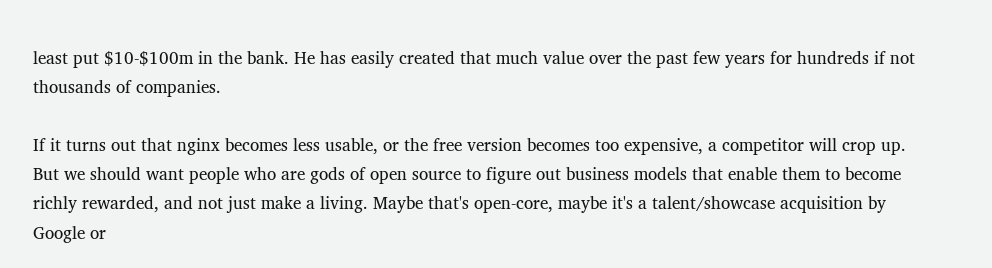least put $10-$100m in the bank. He has easily created that much value over the past few years for hundreds if not thousands of companies.

If it turns out that nginx becomes less usable, or the free version becomes too expensive, a competitor will crop up. But we should want people who are gods of open source to figure out business models that enable them to become richly rewarded, and not just make a living. Maybe that's open-core, maybe it's a talent/showcase acquisition by Google or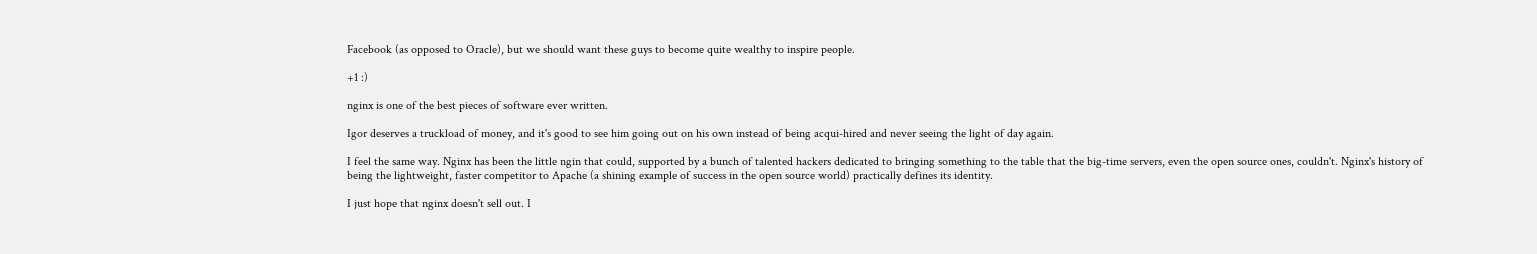Facebook (as opposed to Oracle), but we should want these guys to become quite wealthy to inspire people.

+1 :)

nginx is one of the best pieces of software ever written.

Igor deserves a truckload of money, and it's good to see him going out on his own instead of being acqui-hired and never seeing the light of day again.

I feel the same way. Nginx has been the little ngin that could, supported by a bunch of talented hackers dedicated to bringing something to the table that the big-time servers, even the open source ones, couldn't. Nginx's history of being the lightweight, faster competitor to Apache (a shining example of success in the open source world) practically defines its identity.

I just hope that nginx doesn't sell out. I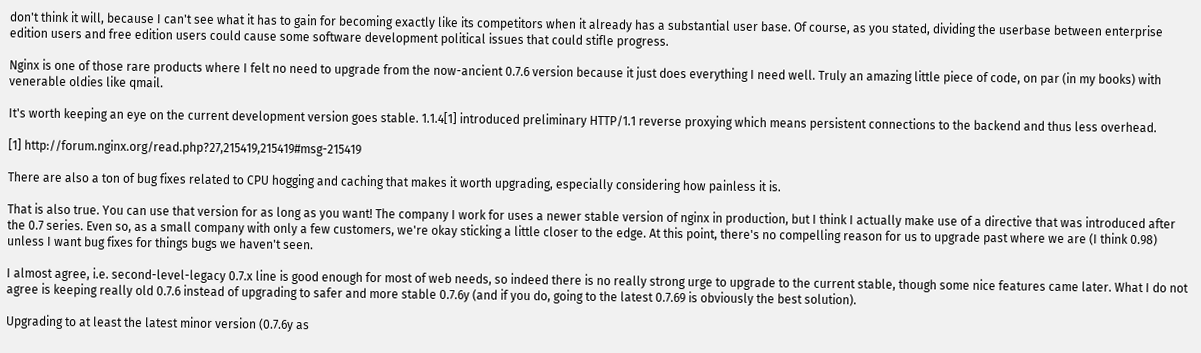don't think it will, because I can't see what it has to gain for becoming exactly like its competitors when it already has a substantial user base. Of course, as you stated, dividing the userbase between enterprise edition users and free edition users could cause some software development political issues that could stifle progress.

Nginx is one of those rare products where I felt no need to upgrade from the now-ancient 0.7.6 version because it just does everything I need well. Truly an amazing little piece of code, on par (in my books) with venerable oldies like qmail.

It's worth keeping an eye on the current development version goes stable. 1.1.4[1] introduced preliminary HTTP/1.1 reverse proxying which means persistent connections to the backend and thus less overhead.

[1] http://forum.nginx.org/read.php?27,215419,215419#msg-215419

There are also a ton of bug fixes related to CPU hogging and caching that makes it worth upgrading, especially considering how painless it is.

That is also true. You can use that version for as long as you want! The company I work for uses a newer stable version of nginx in production, but I think I actually make use of a directive that was introduced after the 0.7 series. Even so, as a small company with only a few customers, we're okay sticking a little closer to the edge. At this point, there's no compelling reason for us to upgrade past where we are (I think 0.98) unless I want bug fixes for things bugs we haven't seen.

I almost agree, i.e. second-level-legacy 0.7.x line is good enough for most of web needs, so indeed there is no really strong urge to upgrade to the current stable, though some nice features came later. What I do not agree is keeping really old 0.7.6 instead of upgrading to safer and more stable 0.7.6y (and if you do, going to the latest 0.7.69 is obviously the best solution).

Upgrading to at least the latest minor version (0.7.6y as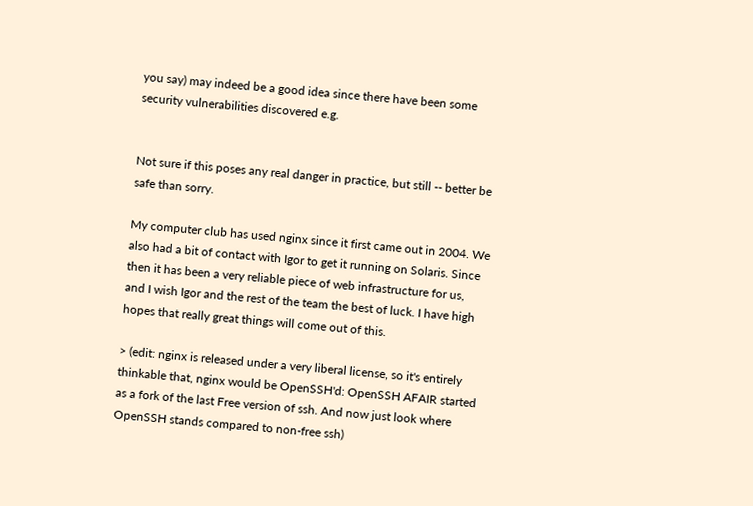you say) may indeed be a good idea since there have been some security vulnerabilities discovered e.g.


Not sure if this poses any real danger in practice, but still -- better be safe than sorry.

My computer club has used nginx since it first came out in 2004. We also had a bit of contact with Igor to get it running on Solaris. Since then it has been a very reliable piece of web infrastructure for us, and I wish Igor and the rest of the team the best of luck. I have high hopes that really great things will come out of this.

> (edit: nginx is released under a very liberal license, so it's entirely thinkable that, nginx would be OpenSSH'd: OpenSSH AFAIR started as a fork of the last Free version of ssh. And now just look where OpenSSH stands compared to non-free ssh)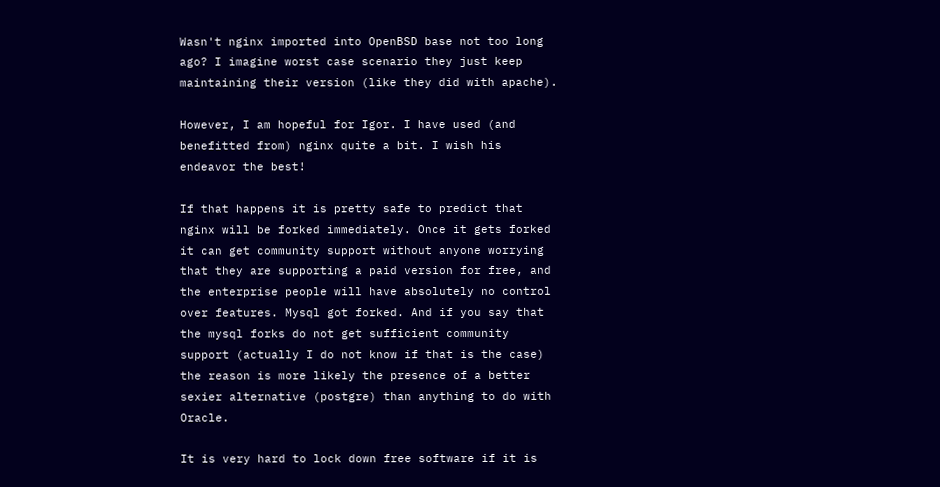Wasn't nginx imported into OpenBSD base not too long ago? I imagine worst case scenario they just keep maintaining their version (like they did with apache).

However, I am hopeful for Igor. I have used (and benefitted from) nginx quite a bit. I wish his endeavor the best!

If that happens it is pretty safe to predict that nginx will be forked immediately. Once it gets forked it can get community support without anyone worrying that they are supporting a paid version for free, and the enterprise people will have absolutely no control over features. Mysql got forked. And if you say that the mysql forks do not get sufficient community support (actually I do not know if that is the case) the reason is more likely the presence of a better sexier alternative (postgre) than anything to do with Oracle.

It is very hard to lock down free software if it is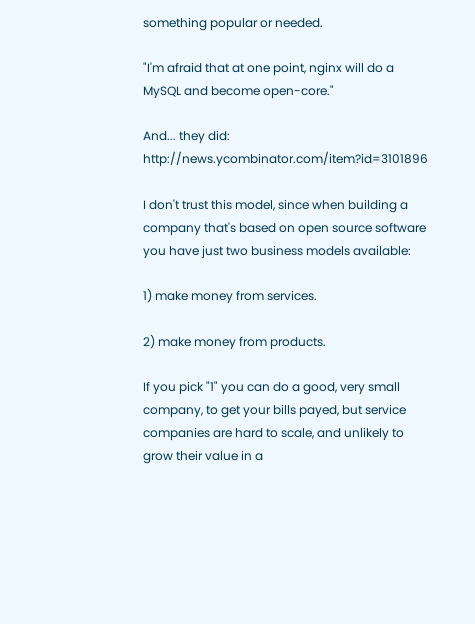something popular or needed.

"I'm afraid that at one point, nginx will do a MySQL and become open-core."

And... they did: http://news.ycombinator.com/item?id=3101896

I don't trust this model, since when building a company that's based on open source software you have just two business models available:

1) make money from services.

2) make money from products.

If you pick "1" you can do a good, very small company, to get your bills payed, but service companies are hard to scale, and unlikely to grow their value in a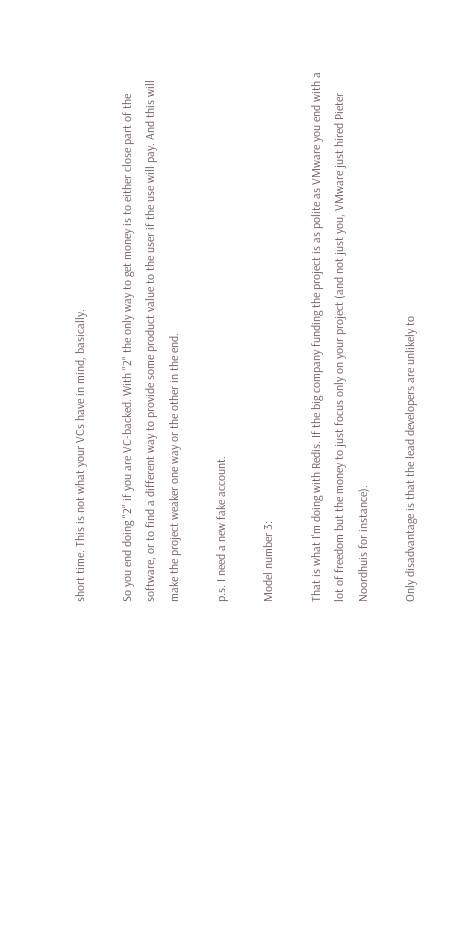short time. This is not what your VCs have in mind, basically.

So you end doing "2" if you are VC-backed. With "2" the only way to get money is to either close part of the software, or to find a different way to provide some product value to the user if the use will pay. And this will make the project weaker one way or the other in the end.

p.s. I need a new fake account.

Model number 3:

That is what I'm doing with Redis. If the big company funding the project is as polite as VMware you end with a lot of freedom but the money to just focus only on your project (and not just you, VMware just hired Pieter Noordhuis for instance).

Only disadvantage is that the lead developers are unlikely to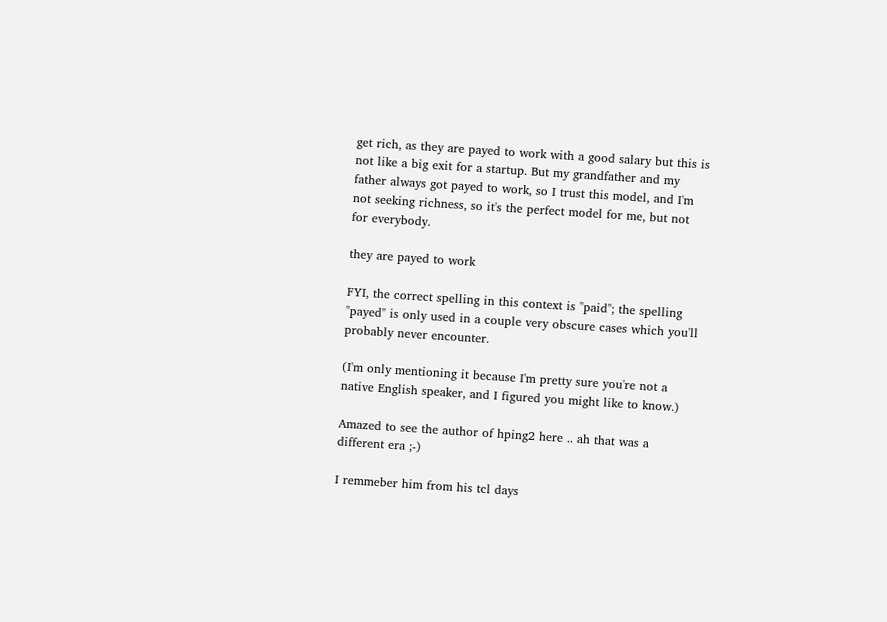get rich, as they are payed to work with a good salary but this is not like a big exit for a startup. But my grandfather and my father always got payed to work, so I trust this model, and I'm not seeking richness, so it's the perfect model for me, but not for everybody.

they are payed to work

FYI, the correct spelling in this context is "paid"; the spelling "payed" is only used in a couple very obscure cases which you'll probably never encounter.

(I'm only mentioning it because I'm pretty sure you're not a native English speaker, and I figured you might like to know.)

Amazed to see the author of hping2 here .. ah that was a different era ;-)

I remmeber him from his tcl days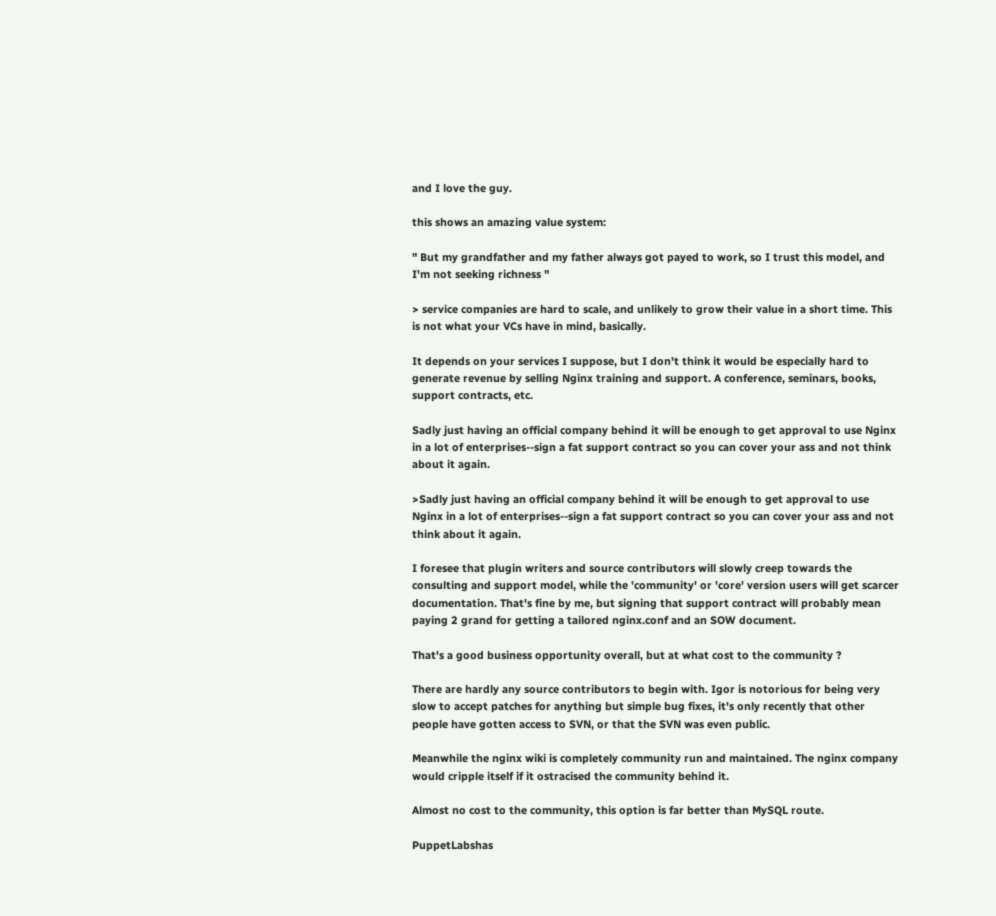and I love the guy.

this shows an amazing value system:

" But my grandfather and my father always got payed to work, so I trust this model, and I'm not seeking richness "

> service companies are hard to scale, and unlikely to grow their value in a short time. This is not what your VCs have in mind, basically.

It depends on your services I suppose, but I don't think it would be especially hard to generate revenue by selling Nginx training and support. A conference, seminars, books, support contracts, etc.

Sadly just having an official company behind it will be enough to get approval to use Nginx in a lot of enterprises--sign a fat support contract so you can cover your ass and not think about it again.

>Sadly just having an official company behind it will be enough to get approval to use Nginx in a lot of enterprises--sign a fat support contract so you can cover your ass and not think about it again.

I foresee that plugin writers and source contributors will slowly creep towards the consulting and support model, while the 'community' or 'core' version users will get scarcer documentation. That's fine by me, but signing that support contract will probably mean paying 2 grand for getting a tailored nginx.conf and an SOW document.

That's a good business opportunity overall, but at what cost to the community ?

There are hardly any source contributors to begin with. Igor is notorious for being very slow to accept patches for anything but simple bug fixes, it's only recently that other people have gotten access to SVN, or that the SVN was even public.

Meanwhile the nginx wiki is completely community run and maintained. The nginx company would cripple itself if it ostracised the community behind it.

Almost no cost to the community, this option is far better than MySQL route.

PuppetLabshas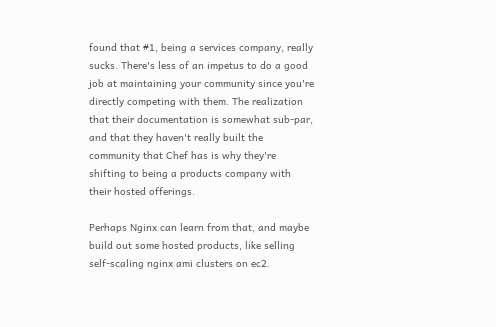found that #1, being a services company, really sucks. There's less of an impetus to do a good job at maintaining your community since you're directly competing with them. The realization that their documentation is somewhat sub-par, and that they haven't really built the community that Chef has is why they're shifting to being a products company with their hosted offerings.

Perhaps Nginx can learn from that, and maybe build out some hosted products, like selling self-scaling nginx ami clusters on ec2.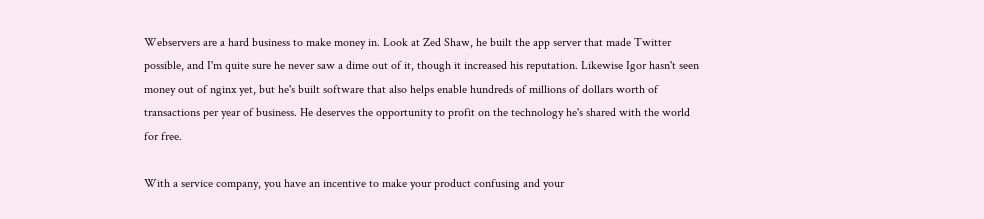Webservers are a hard business to make money in. Look at Zed Shaw, he built the app server that made Twitter possible, and I'm quite sure he never saw a dime out of it, though it increased his reputation. Likewise Igor hasn't seen money out of nginx yet, but he's built software that also helps enable hundreds of millions of dollars worth of transactions per year of business. He deserves the opportunity to profit on the technology he's shared with the world for free.

With a service company, you have an incentive to make your product confusing and your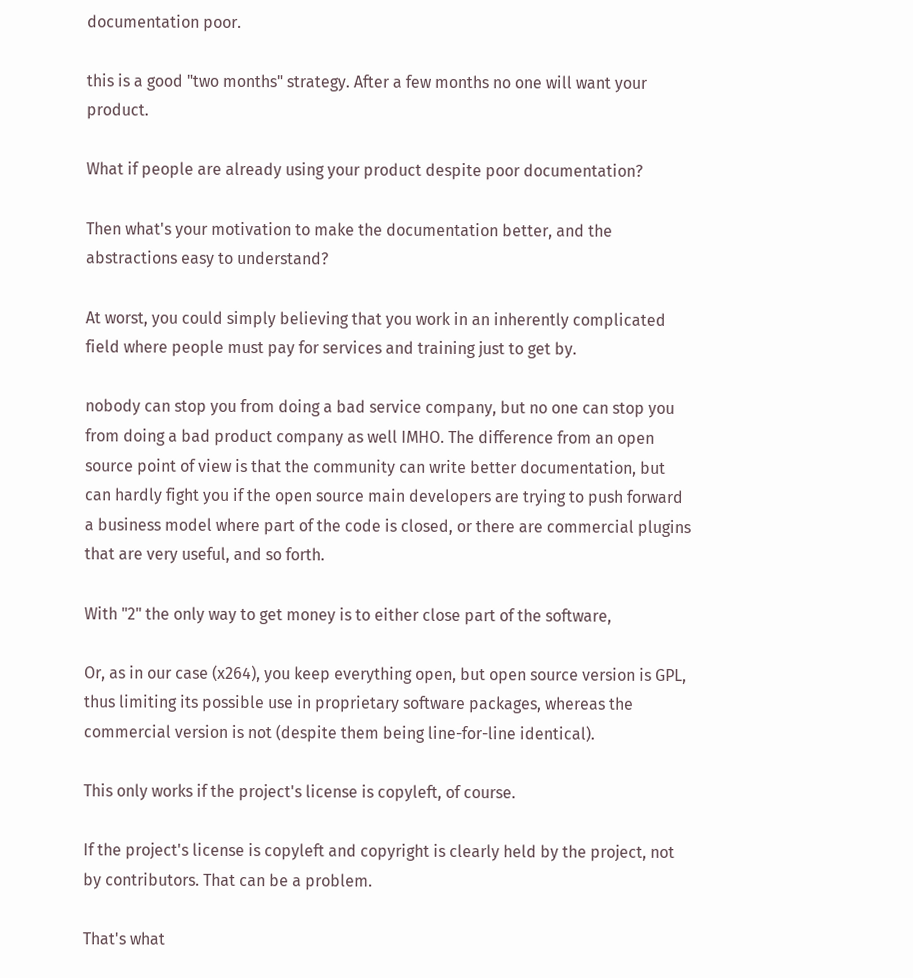documentation poor.

this is a good "two months" strategy. After a few months no one will want your product.

What if people are already using your product despite poor documentation?

Then what's your motivation to make the documentation better, and the abstractions easy to understand?

At worst, you could simply believing that you work in an inherently complicated field where people must pay for services and training just to get by.

nobody can stop you from doing a bad service company, but no one can stop you from doing a bad product company as well IMHO. The difference from an open source point of view is that the community can write better documentation, but can hardly fight you if the open source main developers are trying to push forward a business model where part of the code is closed, or there are commercial plugins that are very useful, and so forth.

With "2" the only way to get money is to either close part of the software,

Or, as in our case (x264), you keep everything open, but open source version is GPL, thus limiting its possible use in proprietary software packages, whereas the commercial version is not (despite them being line-for-line identical).

This only works if the project's license is copyleft, of course.

If the project's license is copyleft and copyright is clearly held by the project, not by contributors. That can be a problem.

That's what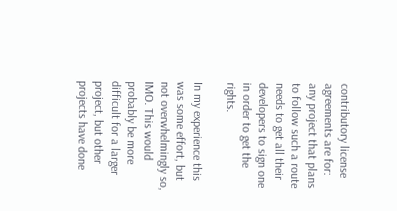contributory license agreements are for: any project that plans to follow such a route needs to get all their developers to sign one in order to get the rights.

In my experience this was some effort, but not overwhelmingly so, IMO. This would probably be more difficult for a larger project, but other projects have done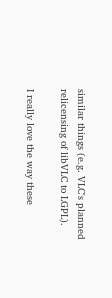similar things (e.g. VLC's planned relicensing of libVLC to LGPL).

I really love the way these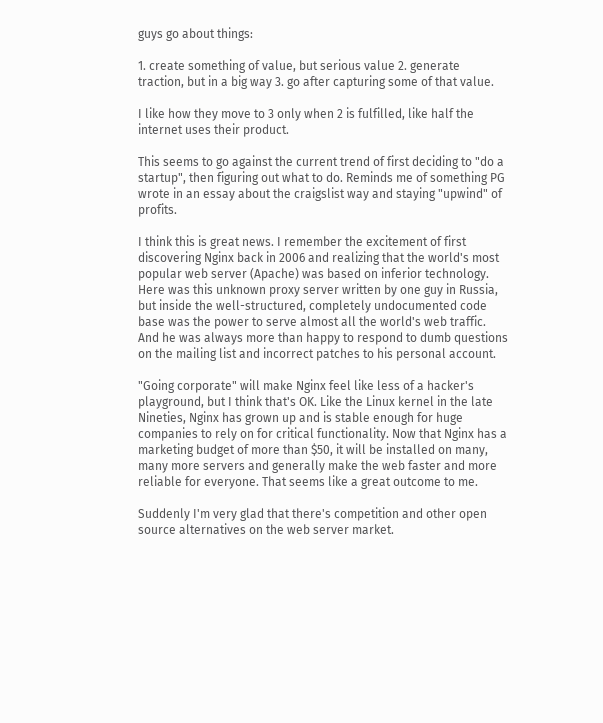guys go about things:

1. create something of value, but serious value 2. generate traction, but in a big way 3. go after capturing some of that value.

I like how they move to 3 only when 2 is fulfilled, like half the internet uses their product.

This seems to go against the current trend of first deciding to "do a startup", then figuring out what to do. Reminds me of something PG wrote in an essay about the craigslist way and staying "upwind" of profits.

I think this is great news. I remember the excitement of first discovering Nginx back in 2006 and realizing that the world's most popular web server (Apache) was based on inferior technology. Here was this unknown proxy server written by one guy in Russia, but inside the well-structured, completely undocumented code base was the power to serve almost all the world's web traffic. And he was always more than happy to respond to dumb questions on the mailing list and incorrect patches to his personal account.

"Going corporate" will make Nginx feel like less of a hacker's playground, but I think that's OK. Like the Linux kernel in the late Nineties, Nginx has grown up and is stable enough for huge companies to rely on for critical functionality. Now that Nginx has a marketing budget of more than $50, it will be installed on many, many more servers and generally make the web faster and more reliable for everyone. That seems like a great outcome to me.

Suddenly I'm very glad that there's competition and other open source alternatives on the web server market.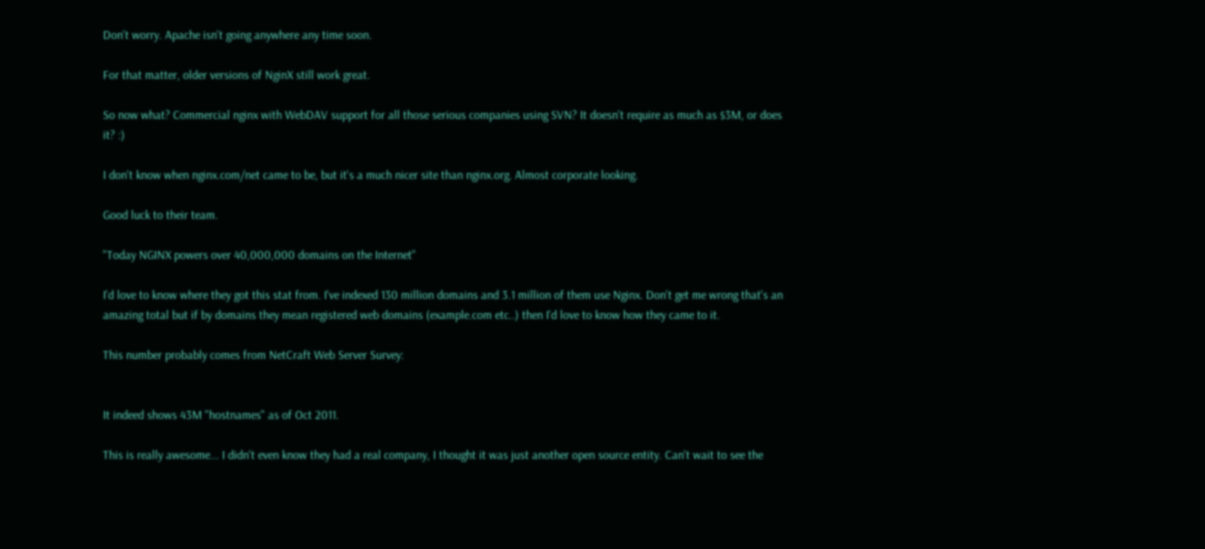Don't worry. Apache isn't going anywhere any time soon.

For that matter, older versions of NginX still work great.

So now what? Commercial nginx with WebDAV support for all those serious companies using SVN? It doesn't require as much as $3M, or does it? :)

I don't know when nginx.com/net came to be, but it's a much nicer site than nginx.org. Almost corporate looking.

Good luck to their team.

"Today NGINX powers over 40,000,000 domains on the Internet"

I'd love to know where they got this stat from. I've indexed 130 million domains and 3.1 million of them use Nginx. Don't get me wrong that's an amazing total but if by domains they mean registered web domains (example.com etc..) then I'd love to know how they came to it.

This number probably comes from NetCraft Web Server Survey:


It indeed shows 43M "hostnames" as of Oct 2011.

This is really awesome... I didn't even know they had a real company, I thought it was just another open source entity. Can't wait to see the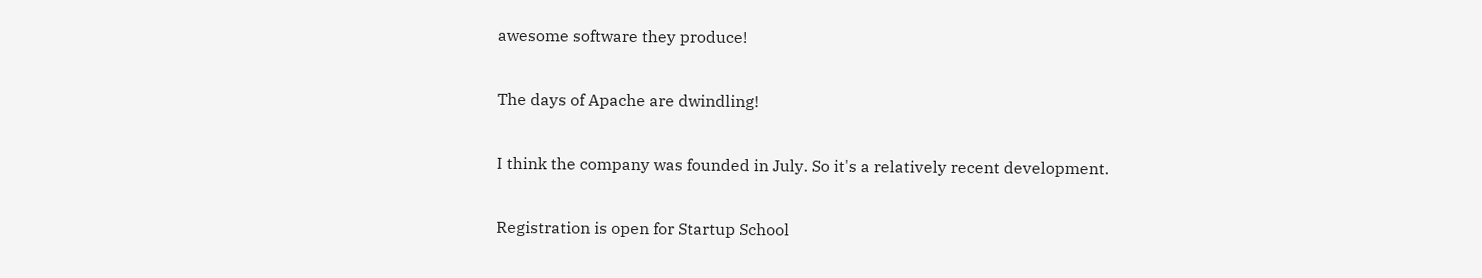awesome software they produce!

The days of Apache are dwindling!

I think the company was founded in July. So it's a relatively recent development.

Registration is open for Startup School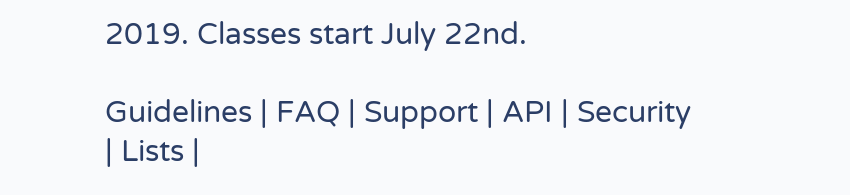2019. Classes start July 22nd.

Guidelines | FAQ | Support | API | Security | Lists |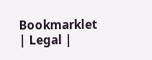Bookmarklet | Legal |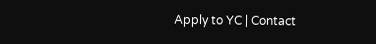Apply to YC | Contact